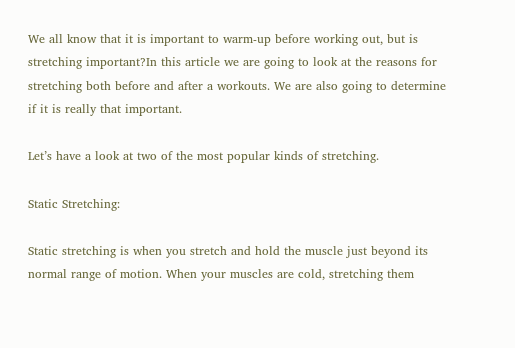We all know that it is important to warm-up before working out, but is stretching important?In this article we are going to look at the reasons for stretching both before and after a workouts. We are also going to determine if it is really that important.

Let’s have a look at two of the most popular kinds of stretching.

Static Stretching:

Static stretching is when you stretch and hold the muscle just beyond its normal range of motion. When your muscles are cold, stretching them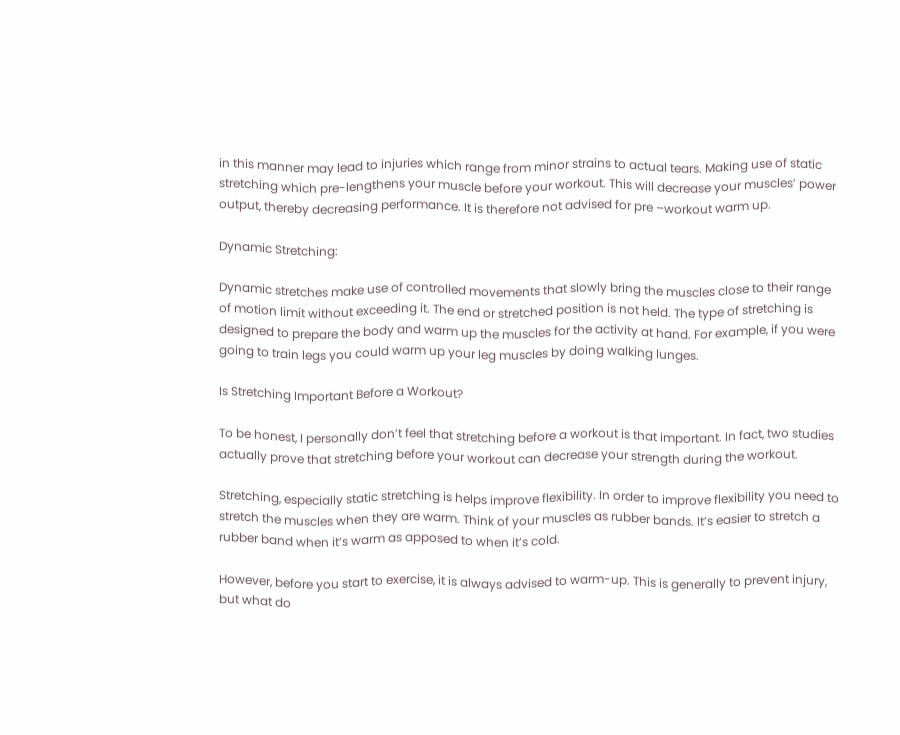in this manner may lead to injuries which range from minor strains to actual tears. Making use of static stretching which pre-lengthens your muscle before your workout. This will decrease your muscles’ power output, thereby decreasing performance. It is therefore not advised for pre –workout warm up.

Dynamic Stretching:

Dynamic stretches make use of controlled movements that slowly bring the muscles close to their range of motion limit without exceeding it. The end or stretched position is not held. The type of stretching is designed to prepare the body and warm up the muscles for the activity at hand. For example, if you were going to train legs you could warm up your leg muscles by doing walking lunges.

Is Stretching Important Before a Workout?

To be honest, I personally don’t feel that stretching before a workout is that important. In fact, two studies actually prove that stretching before your workout can decrease your strength during the workout.

Stretching, especially static stretching is helps improve flexibility. In order to improve flexibility you need to stretch the muscles when they are warm. Think of your muscles as rubber bands. It’s easier to stretch a rubber band when it’s warm as apposed to when it’s cold.

However, before you start to exercise, it is always advised to warm-up. This is generally to prevent injury, but what do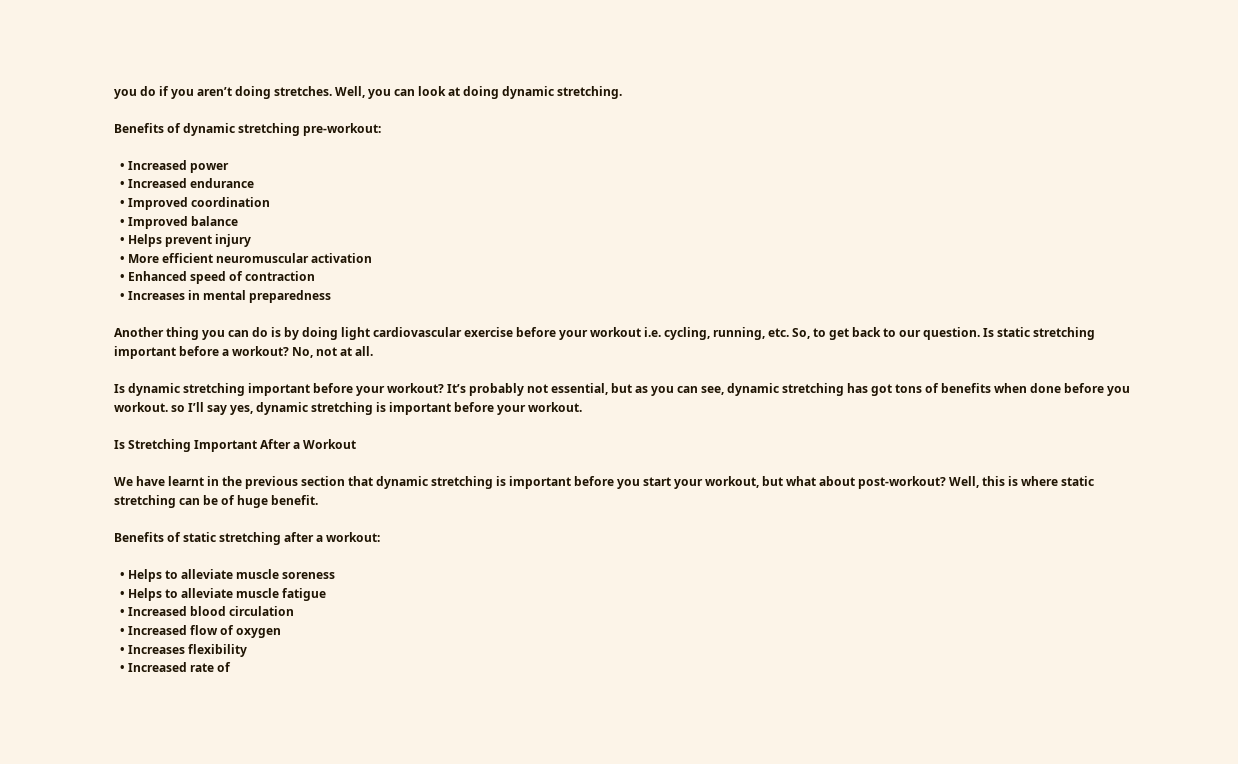you do if you aren’t doing stretches. Well, you can look at doing dynamic stretching.

Benefits of dynamic stretching pre-workout:

  • Increased power
  • Increased endurance
  • Improved coordination
  • Improved balance
  • Helps prevent injury
  • More efficient neuromuscular activation
  • Enhanced speed of contraction
  • Increases in mental preparedness

Another thing you can do is by doing light cardiovascular exercise before your workout i.e. cycling, running, etc. So, to get back to our question. Is static stretching important before a workout? No, not at all.

Is dynamic stretching important before your workout? It’s probably not essential, but as you can see, dynamic stretching has got tons of benefits when done before you workout. so I’ll say yes, dynamic stretching is important before your workout.

Is Stretching Important After a Workout

We have learnt in the previous section that dynamic stretching is important before you start your workout, but what about post-workout? Well, this is where static stretching can be of huge benefit.

Benefits of static stretching after a workout:

  • Helps to alleviate muscle soreness
  • Helps to alleviate muscle fatigue
  • Increased blood circulation
  • Increased flow of oxygen
  • Increases flexibility
  • Increased rate of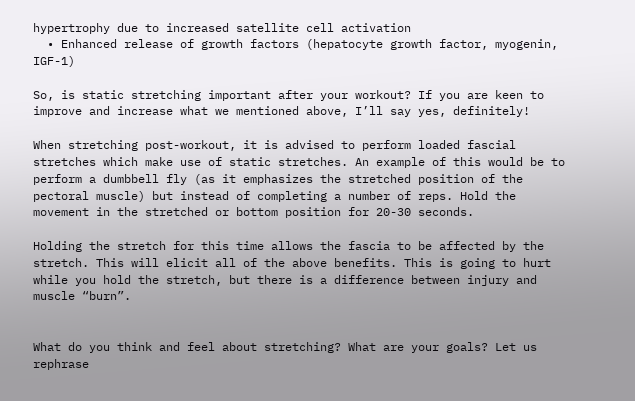hypertrophy due to increased satellite cell activation
  • Enhanced release of growth factors (hepatocyte growth factor, myogenin, IGF-1)

So, is static stretching important after your workout? If you are keen to improve and increase what we mentioned above, I’ll say yes, definitely!

When stretching post-workout, it is advised to perform loaded fascial stretches which make use of static stretches. An example of this would be to perform a dumbbell fly (as it emphasizes the stretched position of the pectoral muscle) but instead of completing a number of reps. Hold the movement in the stretched or bottom position for 20-30 seconds.

Holding the stretch for this time allows the fascia to be affected by the stretch. This will elicit all of the above benefits. This is going to hurt while you hold the stretch, but there is a difference between injury and muscle “burn”.


What do you think and feel about stretching? What are your goals? Let us rephrase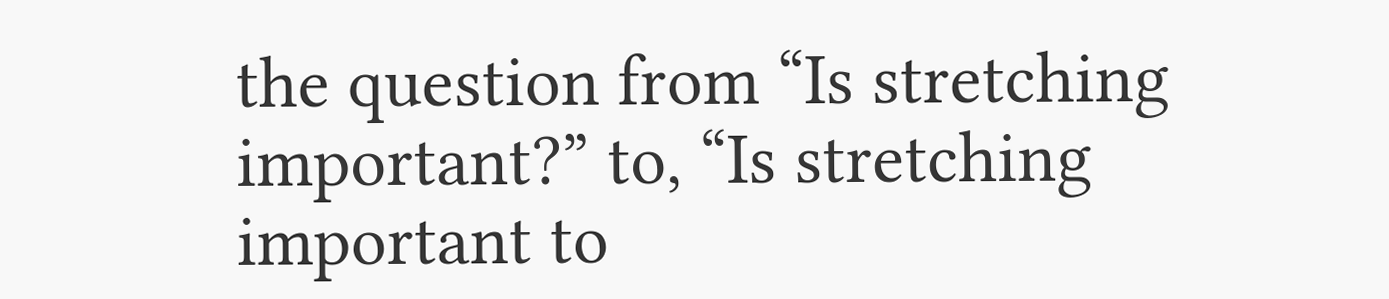the question from “Is stretching important?” to, “Is stretching important to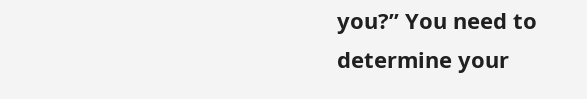you?” You need to determine your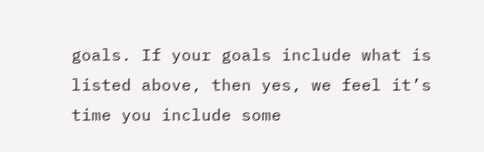goals. If your goals include what is listed above, then yes, we feel it’s time you include some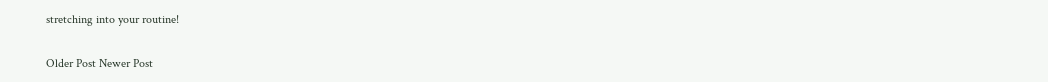stretching into your routine!

Older Post Newer Post